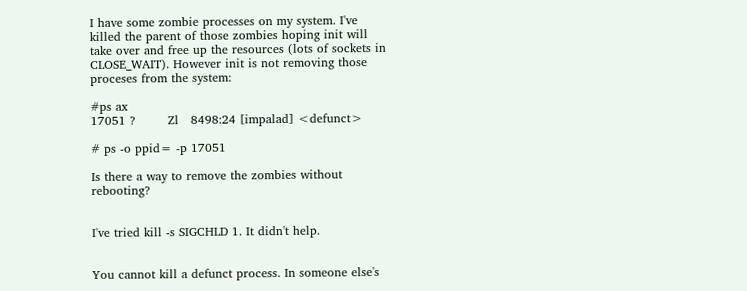I have some zombie processes on my system. I've killed the parent of those zombies hoping init will take over and free up the resources (lots of sockets in CLOSE_WAIT). However init is not removing those proceses from the system:

#ps ax
17051 ?        Zl   8498:24 [impalad] <defunct>

# ps -o ppid= -p 17051

Is there a way to remove the zombies without rebooting?


I've tried kill -s SIGCHLD 1. It didn't help.


You cannot kill a defunct process. In someone else's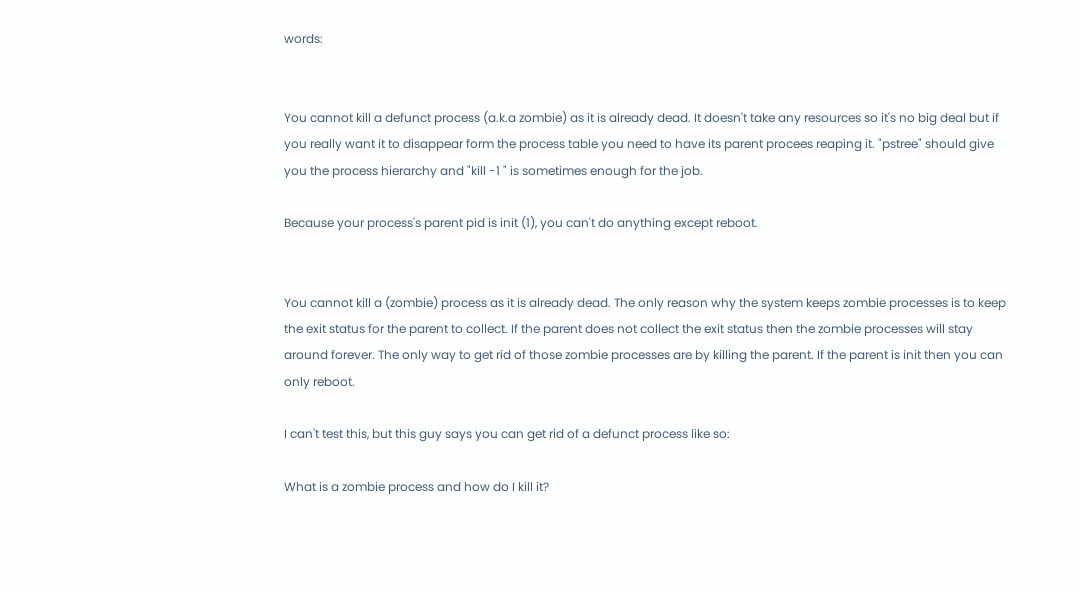words:


You cannot kill a defunct process (a.k.a zombie) as it is already dead. It doesn't take any resources so it's no big deal but if you really want it to disappear form the process table you need to have its parent procees reaping it. "pstree" should give you the process hierarchy and "kill -1 " is sometimes enough for the job.

Because your process's parent pid is init (1), you can't do anything except reboot.


You cannot kill a (zombie) process as it is already dead. The only reason why the system keeps zombie processes is to keep the exit status for the parent to collect. If the parent does not collect the exit status then the zombie processes will stay around forever. The only way to get rid of those zombie processes are by killing the parent. If the parent is init then you can only reboot.

I can't test this, but this guy says you can get rid of a defunct process like so:

What is a zombie process and how do I kill it?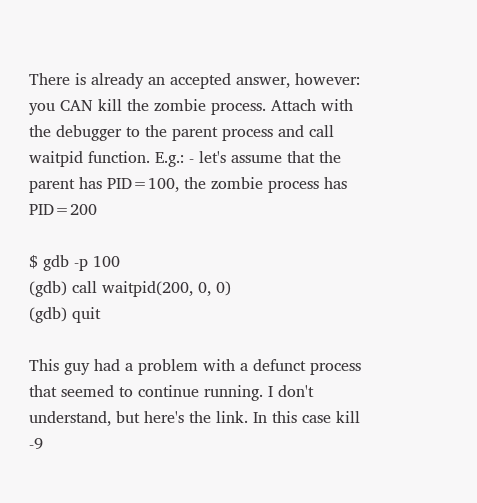There is already an accepted answer, however: you CAN kill the zombie process. Attach with the debugger to the parent process and call waitpid function. E.g.: - let's assume that the parent has PID=100, the zombie process has PID=200

$ gdb -p 100
(gdb) call waitpid(200, 0, 0)
(gdb) quit

This guy had a problem with a defunct process that seemed to continue running. I don't understand, but here's the link. In this case kill -9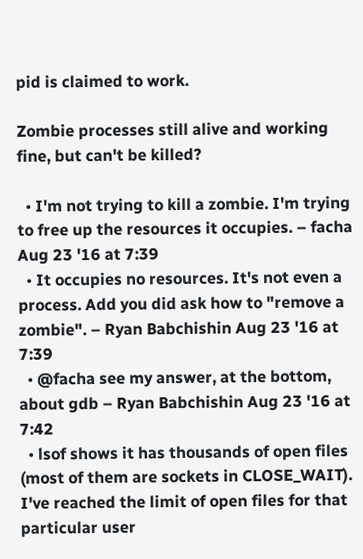pid is claimed to work.

Zombie processes still alive and working fine, but can't be killed?

  • I'm not trying to kill a zombie. I'm trying to free up the resources it occupies. – facha Aug 23 '16 at 7:39
  • It occupies no resources. It's not even a process. Add you did ask how to "remove a zombie". – Ryan Babchishin Aug 23 '16 at 7:39
  • @facha see my answer, at the bottom, about gdb – Ryan Babchishin Aug 23 '16 at 7:42
  • lsof shows it has thousands of open files (most of them are sockets in CLOSE_WAIT). I've reached the limit of open files for that particular user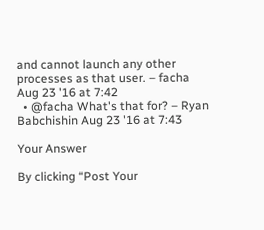and cannot launch any other processes as that user. – facha Aug 23 '16 at 7:42
  • @facha What's that for? – Ryan Babchishin Aug 23 '16 at 7:43

Your Answer

By clicking “Post Your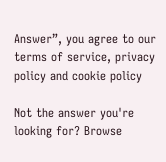Answer”, you agree to our terms of service, privacy policy and cookie policy

Not the answer you're looking for? Browse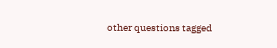other questions tagged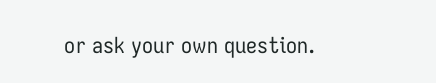or ask your own question.